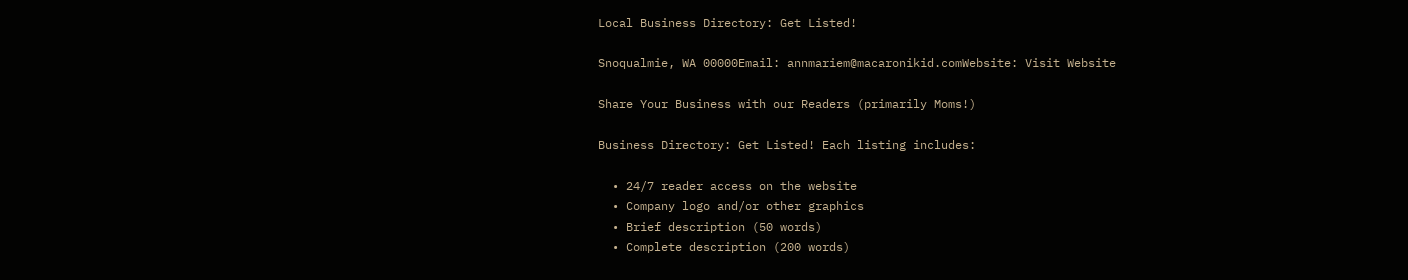Local Business Directory: Get Listed!

Snoqualmie, WA 00000Email: annmariem@macaronikid.comWebsite: Visit Website

Share Your Business with our Readers (primarily Moms!)

Business Directory: Get Listed! Each listing includes:

  • 24/7 reader access on the website
  • Company logo and/or other graphics
  • Brief description (50 words)
  • Complete description (200 words)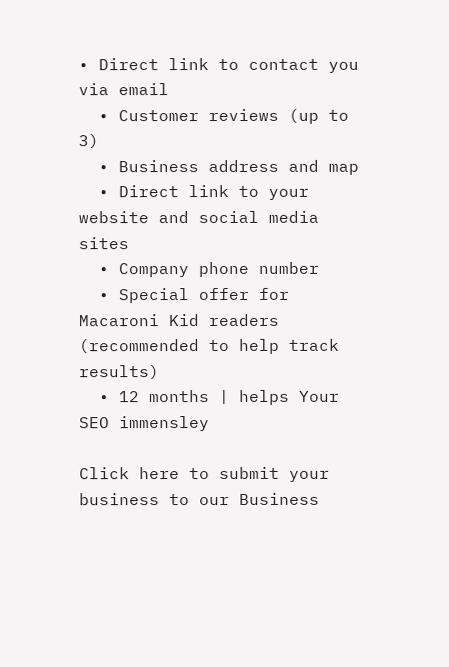• Direct link to contact you via email
  • Customer reviews (up to 3)
  • Business address and map
  • Direct link to your website and social media sites
  • Company phone number
  • Special offer for Macaroni Kid readers (recommended to help track results)
  • 12 months | helps Your SEO immensley

Click here to submit your business to our Business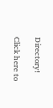Directory!

Click here to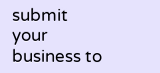submit your business to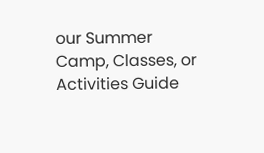our Summer Camp, Classes, or Activities Guide